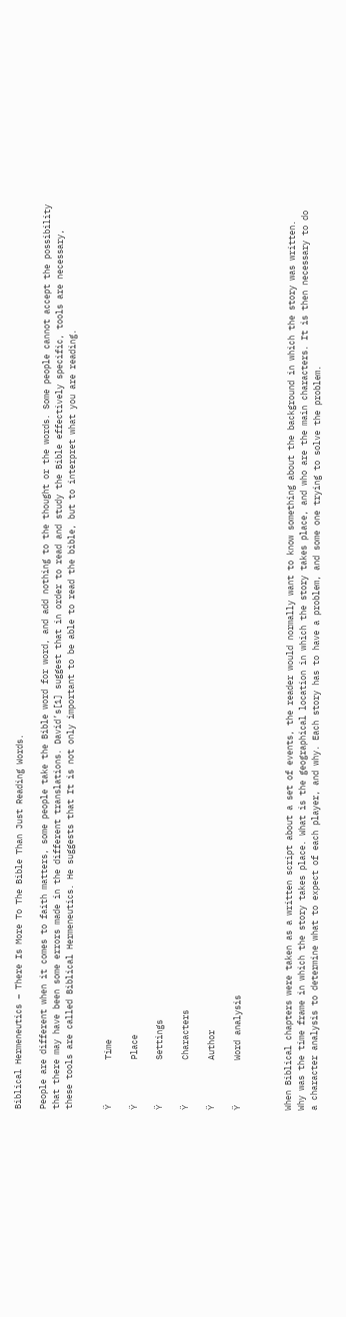Biblical Hermeneutics – There Is More To The Bible Than Just Reading Words.

People are different when it comes to faith matters, some people take the Bible word for word, and add nothing to the thought or the words. Some people cannot accept the possibility that there may have been some errors made in the different translations. David’s[1] suggest that in order to read and study the Bible effectively specific, tools are necessary, these tools are called Biblical Hermeneutics. He suggests that It is not only important to be able to read the bible, but to interpret what you are reading.


Ÿ         Time

Ÿ         Place

Ÿ         Settings

Ÿ         Characters

Ÿ         Author

Ÿ         Word analysis



When Biblical chapters were taken as a written script about a set of events, the reader would normally want to know something about the background in which the story was written. Why was the time frame in which the story takes place. What is the geographical location in which the story takes place, and who are the main characters. It is then necessary to do a character analysis to determine what to expect of each player, and why. Each story has to have a problem, and some one trying to solve the problem.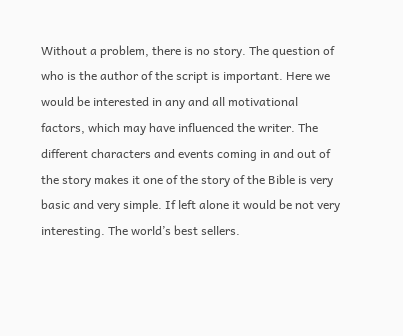Without a problem, there is no story. The question of who is the author of the script is important. Here we would be interested in any and all motivational factors, which may have influenced the writer. The different characters and events coming in and out of the story makes it one of the story of the Bible is very basic and very simple. If left alone it would be not very interesting. The world’s best sellers.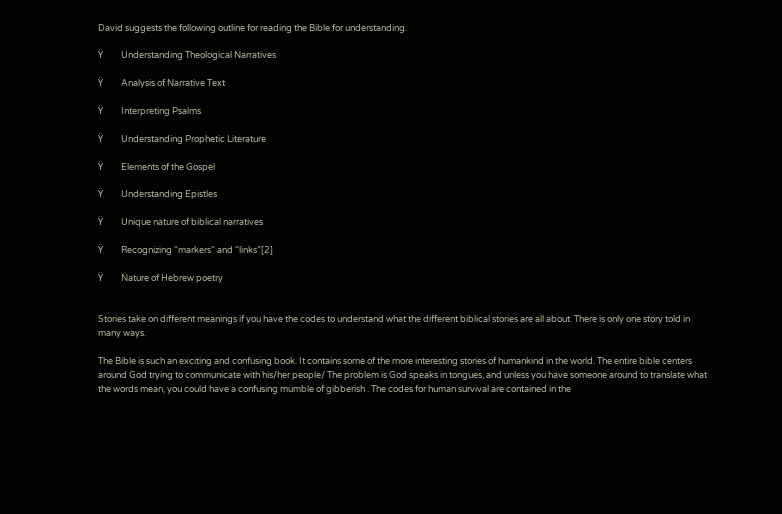David suggests the following outline for reading the Bible for understanding.

Ÿ         Understanding Theological Narratives

Ÿ         Analysis of Narrative Text

Ÿ         Interpreting Psalms

Ÿ         Understanding Prophetic Literature

Ÿ         Elements of the Gospel

Ÿ         Understanding Epistles

Ÿ         Unique nature of biblical narratives

Ÿ         Recognizing “markers” and “links”[2]

Ÿ         Nature of Hebrew poetry


Stories take on different meanings if you have the codes to understand what the different biblical stories are all about. There is only one story told in many ways.

The Bible is such an exciting and confusing book. It contains some of the more interesting stories of humankind in the world. The entire bible centers around God trying to communicate with his/her people/ The problem is God speaks in tongues, and unless you have someone around to translate what the words mean, you could have a confusing mumble of gibberish . The codes for human survival are contained in the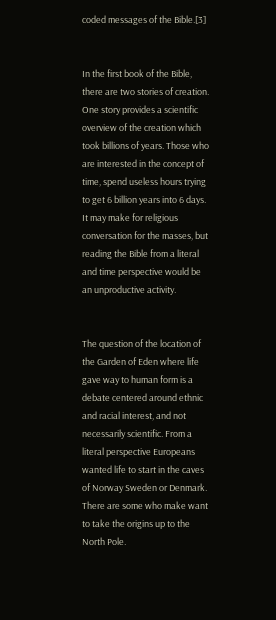coded messages of the Bible.[3]


In the first book of the Bible, there are two stories of creation. One story provides a scientific overview of the creation which took billions of years. Those who are interested in the concept of time, spend useless hours trying to get 6 billion years into 6 days. It may make for religious conversation for the masses, but reading the Bible from a literal and time perspective would be an unproductive activity.


The question of the location of the Garden of Eden where life gave way to human form is a debate centered around ethnic and racial interest, and not necessarily scientific. From a literal perspective Europeans wanted life to start in the caves of Norway Sweden or Denmark. There are some who make want to take the origins up to the North Pole.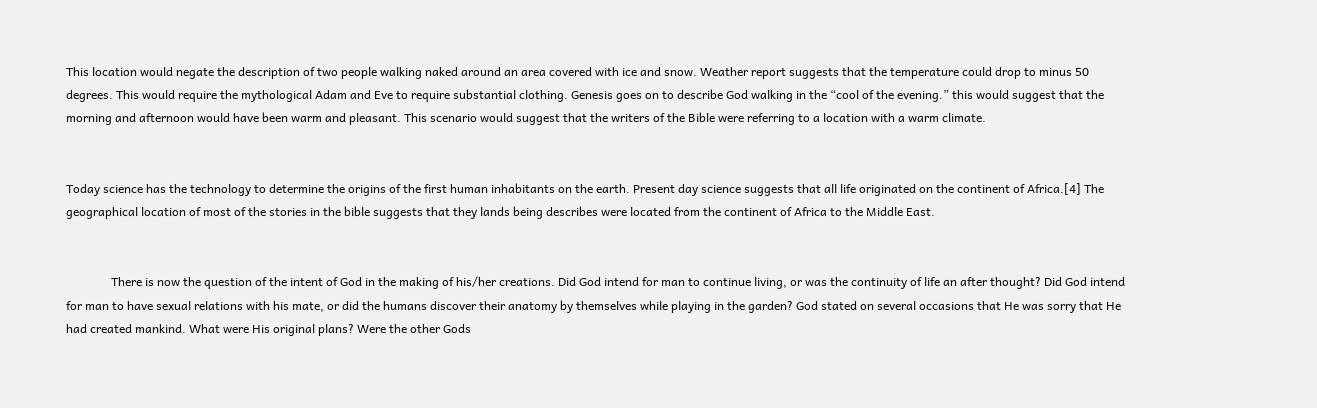This location would negate the description of two people walking naked around an area covered with ice and snow. Weather report suggests that the temperature could drop to minus 50 degrees. This would require the mythological Adam and Eve to require substantial clothing. Genesis goes on to describe God walking in the “cool of the evening.” this would suggest that the morning and afternoon would have been warm and pleasant. This scenario would suggest that the writers of the Bible were referring to a location with a warm climate.


Today science has the technology to determine the origins of the first human inhabitants on the earth. Present day science suggests that all life originated on the continent of Africa.[4] The geographical location of most of the stories in the bible suggests that they lands being describes were located from the continent of Africa to the Middle East.


               There is now the question of the intent of God in the making of his/her creations. Did God intend for man to continue living, or was the continuity of life an after thought? Did God intend for man to have sexual relations with his mate, or did the humans discover their anatomy by themselves while playing in the garden? God stated on several occasions that He was sorry that He had created mankind. What were His original plans? Were the other Gods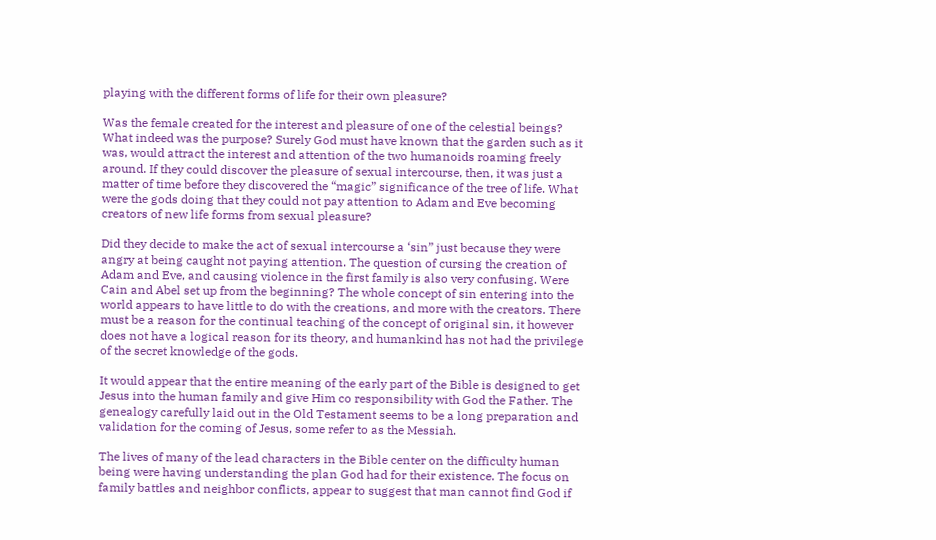playing with the different forms of life for their own pleasure?

Was the female created for the interest and pleasure of one of the celestial beings? What indeed was the purpose? Surely God must have known that the garden such as it was, would attract the interest and attention of the two humanoids roaming freely around. If they could discover the pleasure of sexual intercourse, then, it was just a matter of time before they discovered the “magic” significance of the tree of life. What were the gods doing that they could not pay attention to Adam and Eve becoming creators of new life forms from sexual pleasure?

Did they decide to make the act of sexual intercourse a ‘sin” just because they were angry at being caught not paying attention. The question of cursing the creation of Adam and Eve, and causing violence in the first family is also very confusing. Were Cain and Abel set up from the beginning? The whole concept of sin entering into the world appears to have little to do with the creations, and more with the creators. There must be a reason for the continual teaching of the concept of original sin, it however does not have a logical reason for its theory, and humankind has not had the privilege of the secret knowledge of the gods.

It would appear that the entire meaning of the early part of the Bible is designed to get Jesus into the human family and give Him co responsibility with God the Father. The genealogy carefully laid out in the Old Testament seems to be a long preparation and validation for the coming of Jesus, some refer to as the Messiah.

The lives of many of the lead characters in the Bible center on the difficulty human being were having understanding the plan God had for their existence. The focus on family battles and neighbor conflicts, appear to suggest that man cannot find God if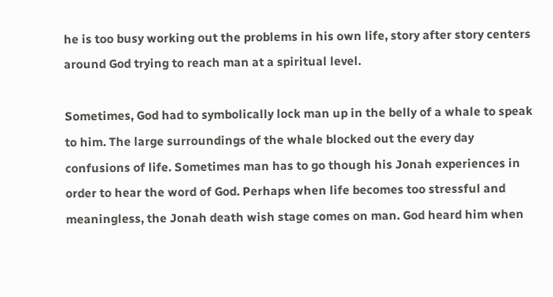he is too busy working out the problems in his own life, story after story centers around God trying to reach man at a spiritual level.

Sometimes, God had to symbolically lock man up in the belly of a whale to speak to him. The large surroundings of the whale blocked out the every day confusions of life. Sometimes man has to go though his Jonah experiences in order to hear the word of God. Perhaps when life becomes too stressful and meaningless, the Jonah death wish stage comes on man. God heard him when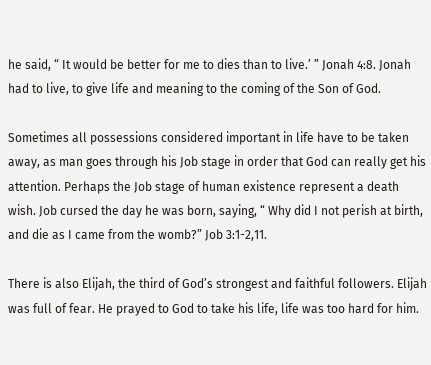he said, “ It would be better for me to dies than to live.’ ” Jonah 4:8. Jonah had to live, to give life and meaning to the coming of the Son of God.

Sometimes all possessions considered important in life have to be taken away, as man goes through his Job stage in order that God can really get his attention. Perhaps the Job stage of human existence represent a death wish. Job cursed the day he was born, saying, “ Why did I not perish at birth, and die as I came from the womb?” Job 3:1-2,11.

There is also Elijah, the third of God’s strongest and faithful followers. Elijah was full of fear. He prayed to God to take his life, life was too hard for him.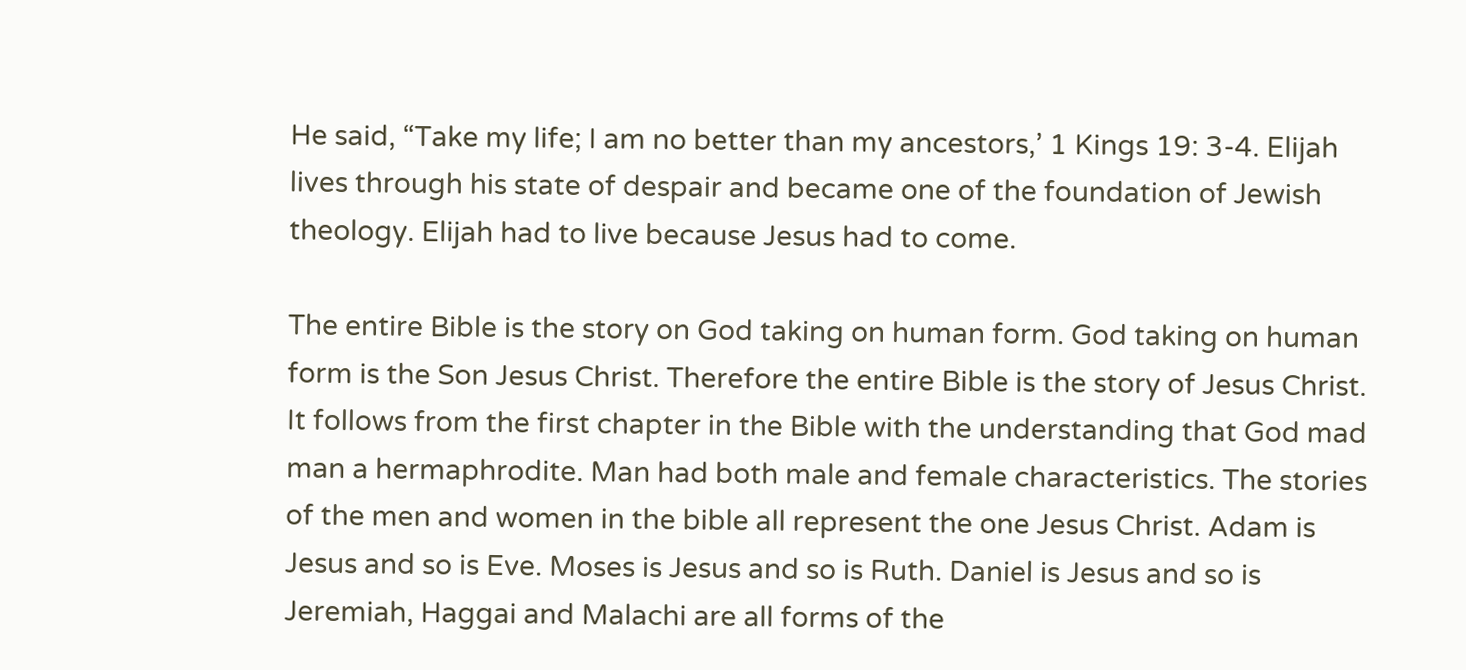He said, “Take my life; I am no better than my ancestors,’ 1 Kings 19: 3-4. Elijah lives through his state of despair and became one of the foundation of Jewish theology. Elijah had to live because Jesus had to come.

The entire Bible is the story on God taking on human form. God taking on human form is the Son Jesus Christ. Therefore the entire Bible is the story of Jesus Christ. It follows from the first chapter in the Bible with the understanding that God mad man a hermaphrodite. Man had both male and female characteristics. The stories of the men and women in the bible all represent the one Jesus Christ. Adam is Jesus and so is Eve. Moses is Jesus and so is Ruth. Daniel is Jesus and so is Jeremiah, Haggai and Malachi are all forms of the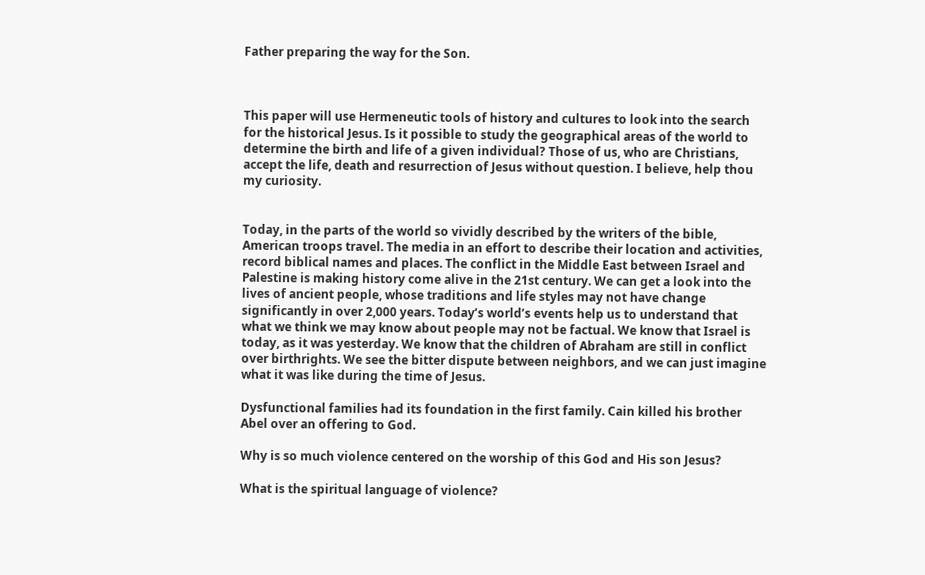Father preparing the way for the Son.



This paper will use Hermeneutic tools of history and cultures to look into the search for the historical Jesus. Is it possible to study the geographical areas of the world to determine the birth and life of a given individual? Those of us, who are Christians, accept the life, death and resurrection of Jesus without question. I believe, help thou my curiosity.


Today, in the parts of the world so vividly described by the writers of the bible, American troops travel. The media in an effort to describe their location and activities, record biblical names and places. The conflict in the Middle East between Israel and Palestine is making history come alive in the 21st century. We can get a look into the lives of ancient people, whose traditions and life styles may not have change significantly in over 2,000 years. Today’s world’s events help us to understand that what we think we may know about people may not be factual. We know that Israel is today, as it was yesterday. We know that the children of Abraham are still in conflict over birthrights. We see the bitter dispute between neighbors, and we can just imagine what it was like during the time of Jesus.

Dysfunctional families had its foundation in the first family. Cain killed his brother Abel over an offering to God.

Why is so much violence centered on the worship of this God and His son Jesus?

What is the spiritual language of violence?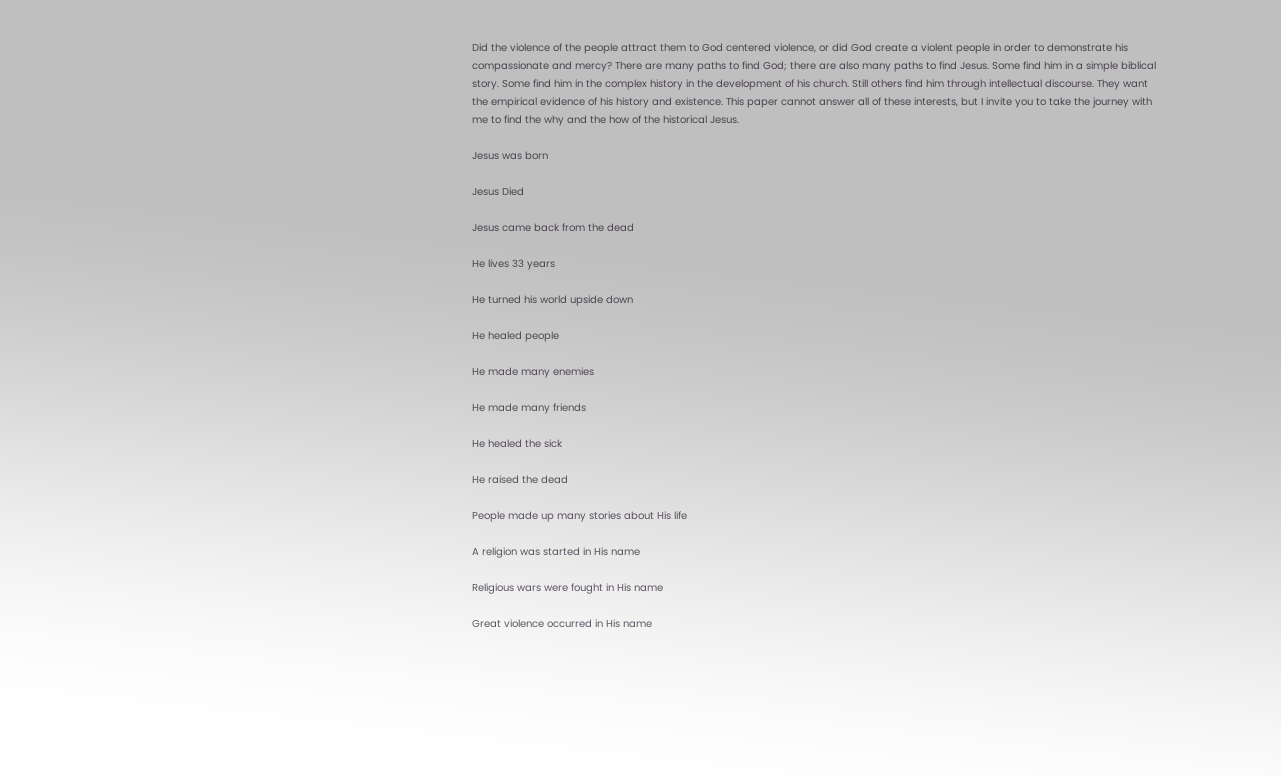Did the violence of the people attract them to God centered violence, or did God create a violent people in order to demonstrate his compassionate and mercy? There are many paths to find God; there are also many paths to find Jesus. Some find him in a simple biblical story. Some find him in the complex history in the development of his church. Still others find him through intellectual discourse. They want the empirical evidence of his history and existence. This paper cannot answer all of these interests, but I invite you to take the journey with me to find the why and the how of the historical Jesus.

Jesus was born

Jesus Died

Jesus came back from the dead

He lives 33 years

He turned his world upside down

He healed people

He made many enemies

He made many friends

He healed the sick

He raised the dead

People made up many stories about His life

A religion was started in His name

Religious wars were fought in His name

Great violence occurred in His name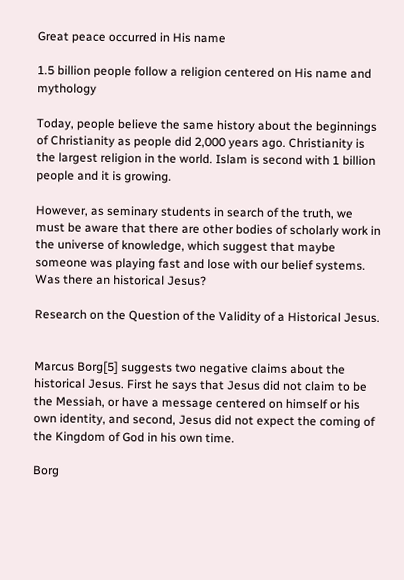Great peace occurred in His name

1.5 billion people follow a religion centered on His name and mythology

Today, people believe the same history about the beginnings of Christianity as people did 2,000 years ago. Christianity is the largest religion in the world. Islam is second with 1 billion people and it is growing.

However, as seminary students in search of the truth, we must be aware that there are other bodies of scholarly work in the universe of knowledge, which suggest that maybe someone was playing fast and lose with our belief systems. Was there an historical Jesus?

Research on the Question of the Validity of a Historical Jesus.


Marcus Borg[5] suggests two negative claims about the historical Jesus. First he says that Jesus did not claim to be the Messiah, or have a message centered on himself or his own identity, and second, Jesus did not expect the coming of the Kingdom of God in his own time.

Borg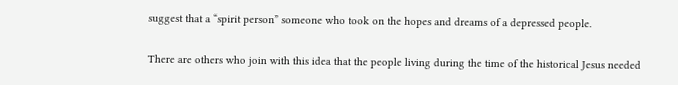suggest that a “spirit person” someone who took on the hopes and dreams of a depressed people.

There are others who join with this idea that the people living during the time of the historical Jesus needed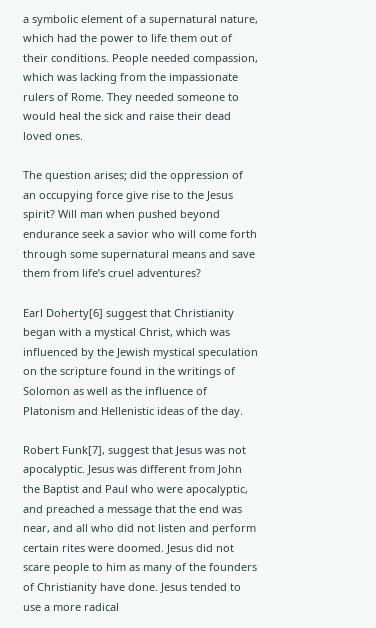a symbolic element of a supernatural nature, which had the power to life them out of their conditions. People needed compassion, which was lacking from the impassionate rulers of Rome. They needed someone to would heal the sick and raise their dead loved ones.

The question arises; did the oppression of an occupying force give rise to the Jesus spirit? Will man when pushed beyond endurance seek a savior who will come forth through some supernatural means and save them from life’s cruel adventures?

Earl Doherty[6] suggest that Christianity began with a mystical Christ, which was influenced by the Jewish mystical speculation on the scripture found in the writings of Solomon as well as the influence of Platonism and Hellenistic ideas of the day.

Robert Funk[7], suggest that Jesus was not apocalyptic. Jesus was different from John the Baptist and Paul who were apocalyptic, and preached a message that the end was near, and all who did not listen and perform certain rites were doomed. Jesus did not scare people to him as many of the founders of Christianity have done. Jesus tended to use a more radical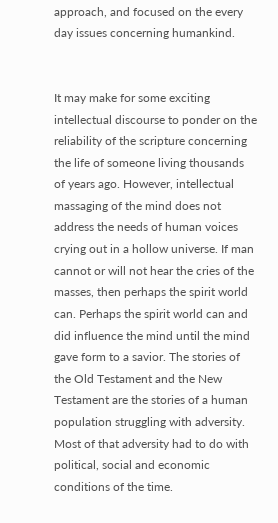approach, and focused on the every day issues concerning humankind.


It may make for some exciting intellectual discourse to ponder on the reliability of the scripture concerning the life of someone living thousands of years ago. However, intellectual massaging of the mind does not address the needs of human voices crying out in a hollow universe. If man cannot or will not hear the cries of the masses, then perhaps the spirit world can. Perhaps the spirit world can and did influence the mind until the mind gave form to a savior. The stories of the Old Testament and the New Testament are the stories of a human population struggling with adversity. Most of that adversity had to do with political, social and economic conditions of the time.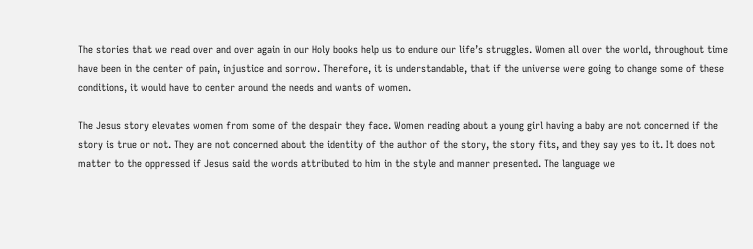The stories that we read over and over again in our Holy books help us to endure our life’s struggles. Women all over the world, throughout time have been in the center of pain, injustice and sorrow. Therefore, it is understandable, that if the universe were going to change some of these conditions, it would have to center around the needs and wants of women.

The Jesus story elevates women from some of the despair they face. Women reading about a young girl having a baby are not concerned if the story is true or not. They are not concerned about the identity of the author of the story, the story fits, and they say yes to it. It does not matter to the oppressed if Jesus said the words attributed to him in the style and manner presented. The language we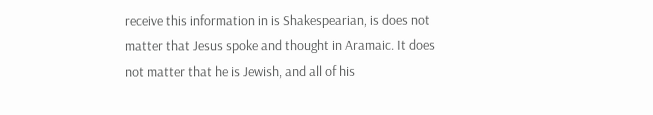receive this information in is Shakespearian, is does not matter that Jesus spoke and thought in Aramaic. It does not matter that he is Jewish, and all of his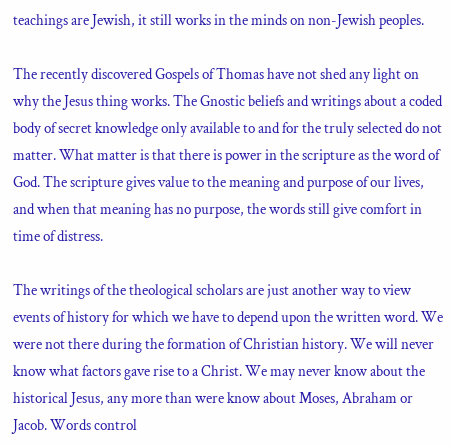teachings are Jewish, it still works in the minds on non-Jewish peoples.

The recently discovered Gospels of Thomas have not shed any light on why the Jesus thing works. The Gnostic beliefs and writings about a coded body of secret knowledge only available to and for the truly selected do not matter. What matter is that there is power in the scripture as the word of God. The scripture gives value to the meaning and purpose of our lives, and when that meaning has no purpose, the words still give comfort in time of distress.

The writings of the theological scholars are just another way to view events of history for which we have to depend upon the written word. We were not there during the formation of Christian history. We will never know what factors gave rise to a Christ. We may never know about the historical Jesus, any more than were know about Moses, Abraham or Jacob. Words control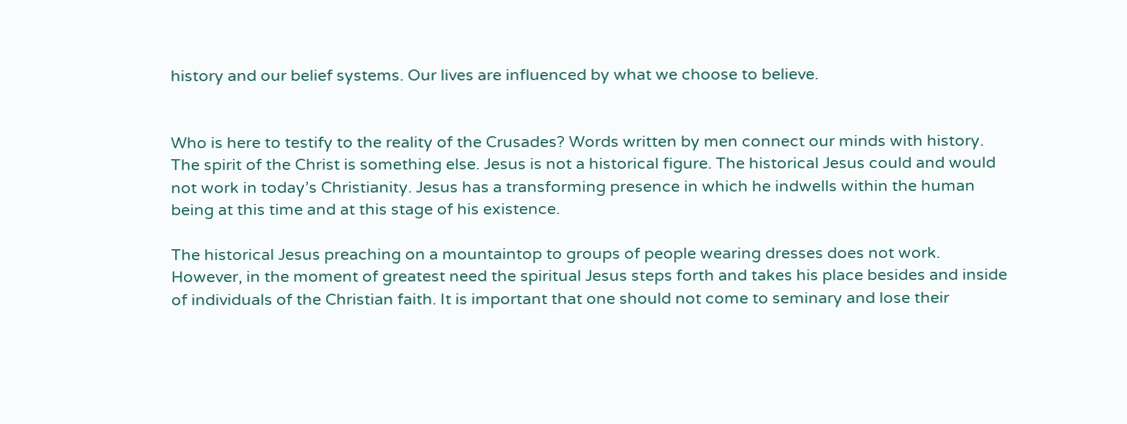history and our belief systems. Our lives are influenced by what we choose to believe.


Who is here to testify to the reality of the Crusades? Words written by men connect our minds with history. The spirit of the Christ is something else. Jesus is not a historical figure. The historical Jesus could and would not work in today’s Christianity. Jesus has a transforming presence in which he indwells within the human being at this time and at this stage of his existence.

The historical Jesus preaching on a mountaintop to groups of people wearing dresses does not work. However, in the moment of greatest need the spiritual Jesus steps forth and takes his place besides and inside of individuals of the Christian faith. It is important that one should not come to seminary and lose their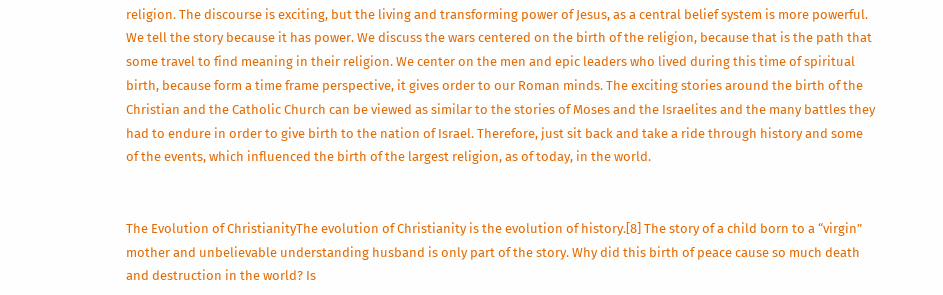religion. The discourse is exciting, but the living and transforming power of Jesus, as a central belief system is more powerful. We tell the story because it has power. We discuss the wars centered on the birth of the religion, because that is the path that some travel to find meaning in their religion. We center on the men and epic leaders who lived during this time of spiritual birth, because form a time frame perspective, it gives order to our Roman minds. The exciting stories around the birth of the Christian and the Catholic Church can be viewed as similar to the stories of Moses and the Israelites and the many battles they had to endure in order to give birth to the nation of Israel. Therefore, just sit back and take a ride through history and some of the events, which influenced the birth of the largest religion, as of today, in the world.


The Evolution of ChristianityThe evolution of Christianity is the evolution of history.[8] The story of a child born to a “virgin” mother and unbelievable understanding husband is only part of the story. Why did this birth of peace cause so much death and destruction in the world? Is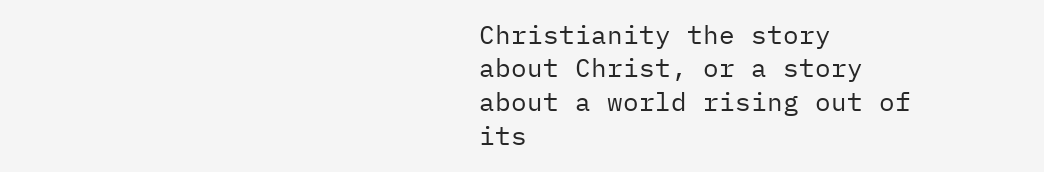Christianity the story about Christ, or a story about a world rising out of its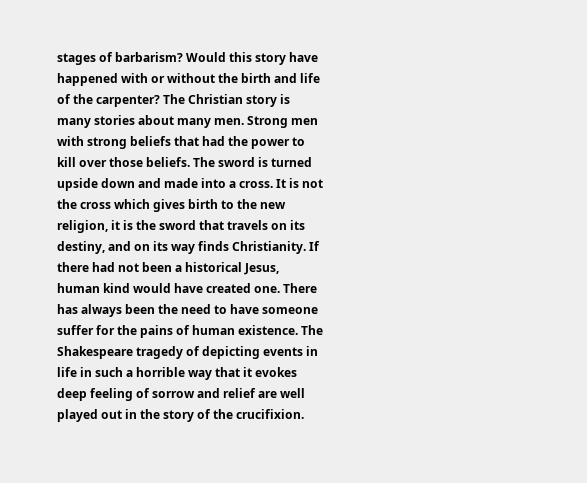stages of barbarism? Would this story have happened with or without the birth and life of the carpenter? The Christian story is many stories about many men. Strong men with strong beliefs that had the power to kill over those beliefs. The sword is turned upside down and made into a cross. It is not the cross which gives birth to the new religion, it is the sword that travels on its destiny, and on its way finds Christianity. If there had not been a historical Jesus, human kind would have created one. There has always been the need to have someone suffer for the pains of human existence. The Shakespeare tragedy of depicting events in life in such a horrible way that it evokes deep feeling of sorrow and relief are well played out in the story of the crucifixion.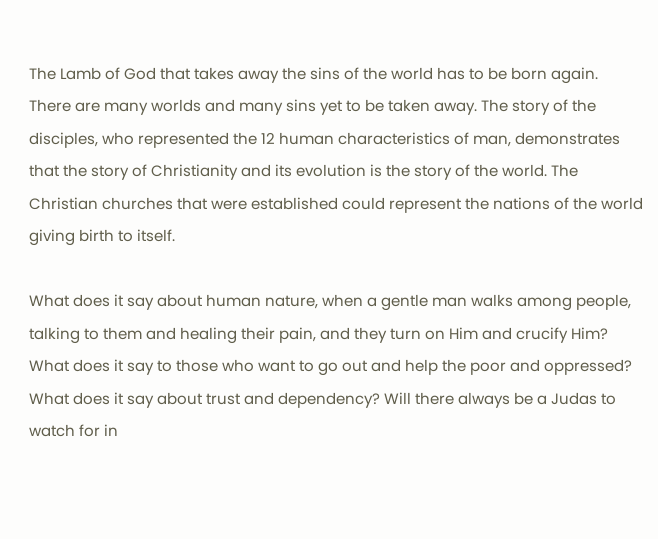The Lamb of God that takes away the sins of the world has to be born again. There are many worlds and many sins yet to be taken away. The story of the disciples, who represented the 12 human characteristics of man, demonstrates that the story of Christianity and its evolution is the story of the world. The Christian churches that were established could represent the nations of the world giving birth to itself.

What does it say about human nature, when a gentle man walks among people, talking to them and healing their pain, and they turn on Him and crucify Him? What does it say to those who want to go out and help the poor and oppressed? What does it say about trust and dependency? Will there always be a Judas to watch for in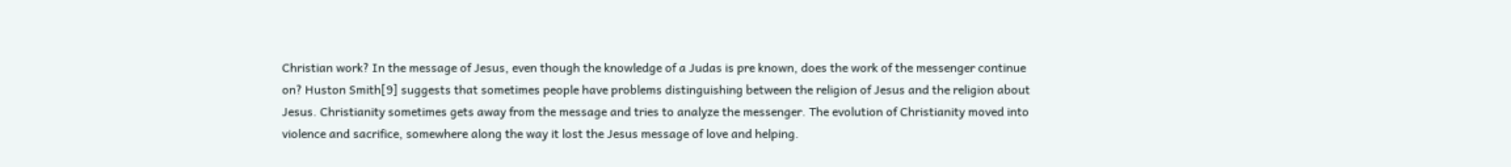Christian work? In the message of Jesus, even though the knowledge of a Judas is pre known, does the work of the messenger continue on? Huston Smith[9] suggests that sometimes people have problems distinguishing between the religion of Jesus and the religion about Jesus. Christianity sometimes gets away from the message and tries to analyze the messenger. The evolution of Christianity moved into violence and sacrifice, somewhere along the way it lost the Jesus message of love and helping.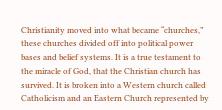Christianity moved into what became “churches,” these churches divided off into political power bases and belief systems. It is a true testament to the miracle of God, that the Christian church has survived. It is broken into a Western church called Catholicism and an Eastern Church represented by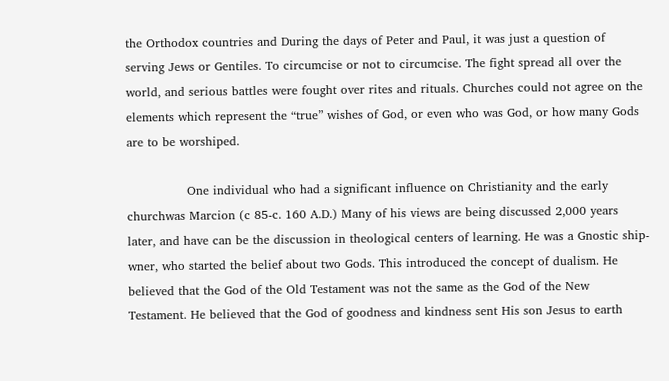the Orthodox countries and During the days of Peter and Paul, it was just a question of serving Jews or Gentiles. To circumcise or not to circumcise. The fight spread all over the world, and serious battles were fought over rites and rituals. Churches could not agree on the elements which represent the “true” wishes of God, or even who was God, or how many Gods are to be worshiped.

               One individual who had a significant influence on Christianity and the early churchwas Marcion (c 85-c. 160 A.D.) Many of his views are being discussed 2,000 years later, and have can be the discussion in theological centers of learning. He was a Gnostic ship-wner, who started the belief about two Gods. This introduced the concept of dualism. He believed that the God of the Old Testament was not the same as the God of the New Testament. He believed that the God of goodness and kindness sent His son Jesus to earth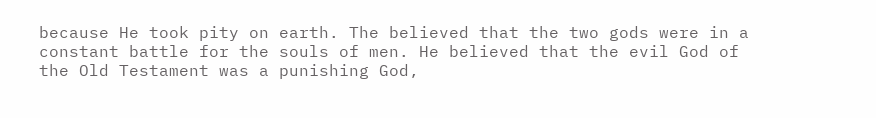because He took pity on earth. The believed that the two gods were in a constant battle for the souls of men. He believed that the evil God of the Old Testament was a punishing God,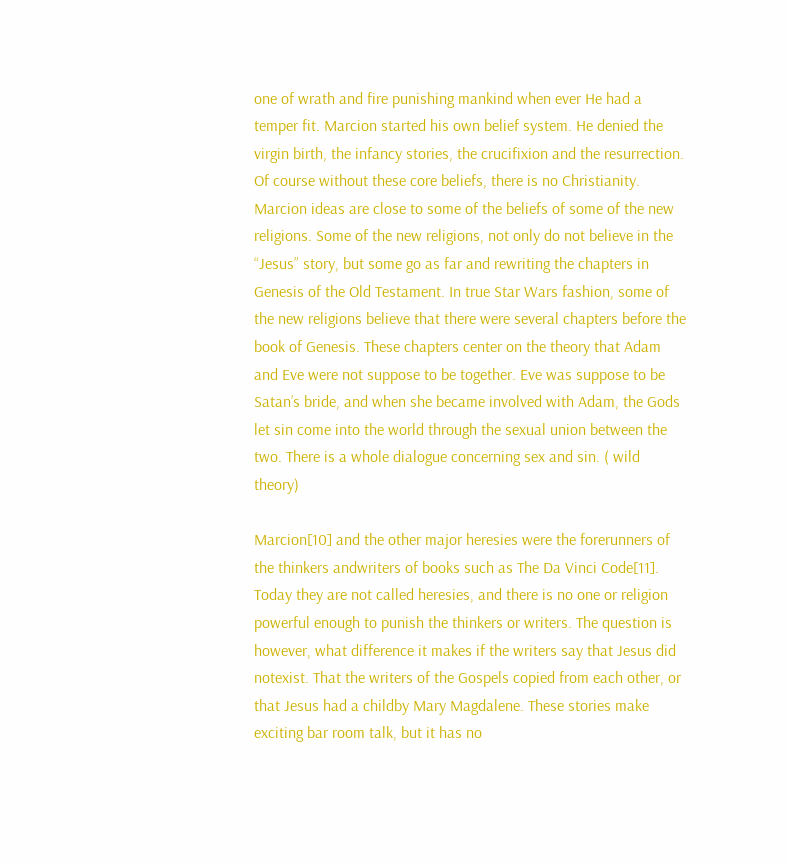one of wrath and fire punishing mankind when ever He had a temper fit. Marcion started his own belief system. He denied the virgin birth, the infancy stories, the crucifixion and the resurrection. Of course without these core beliefs, there is no Christianity. Marcion ideas are close to some of the beliefs of some of the new religions. Some of the new religions, not only do not believe in the “Jesus” story, but some go as far and rewriting the chapters in Genesis of the Old Testament. In true Star Wars fashion, some of the new religions believe that there were several chapters before the book of Genesis. These chapters center on the theory that Adam and Eve were not suppose to be together. Eve was suppose to be Satan’s bride, and when she became involved with Adam, the Gods let sin come into the world through the sexual union between the two. There is a whole dialogue concerning sex and sin. ( wild theory)

Marcion[10] and the other major heresies were the forerunners of the thinkers andwriters of books such as The Da Vinci Code[11]. Today they are not called heresies, and there is no one or religion powerful enough to punish the thinkers or writers. The question is however, what difference it makes if the writers say that Jesus did notexist. That the writers of the Gospels copied from each other, or that Jesus had a childby Mary Magdalene. These stories make exciting bar room talk, but it has no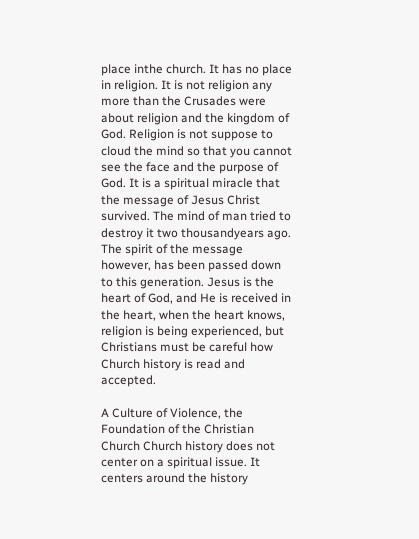place inthe church. It has no place in religion. It is not religion any more than the Crusades were about religion and the kingdom of God. Religion is not suppose to cloud the mind so that you cannot see the face and the purpose of God. It is a spiritual miracle that the message of Jesus Christ survived. The mind of man tried to destroy it two thousandyears ago. The spirit of the message however, has been passed down to this generation. Jesus is the heart of God, and He is received in the heart, when the heart knows, religion is being experienced, but Christians must be careful how Church history is read and accepted.

A Culture of Violence, the Foundation of the Christian Church Church history does not center on a spiritual issue. It centers around the history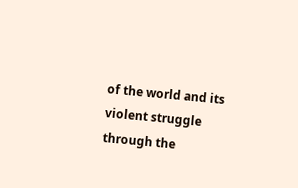of the world and its violent struggle through the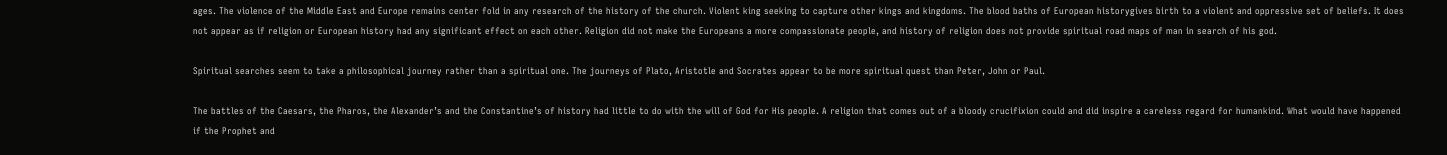ages. The violence of the Middle East and Europe remains center fold in any research of the history of the church. Violent king seeking to capture other kings and kingdoms. The blood baths of European historygives birth to a violent and oppressive set of beliefs. It does not appear as if religion or European history had any significant effect on each other. Religion did not make the Europeans a more compassionate people, and history of religion does not provide spiritual road maps of man in search of his god.

Spiritual searches seem to take a philosophical journey rather than a spiritual one. The journeys of Plato, Aristotle and Socrates appear to be more spiritual quest than Peter, John or Paul.

The battles of the Caesars, the Pharos, the Alexander’s and the Constantine’s of history had little to do with the will of God for His people. A religion that comes out of a bloody crucifixion could and did inspire a careless regard for humankind. What would have happened if the Prophet and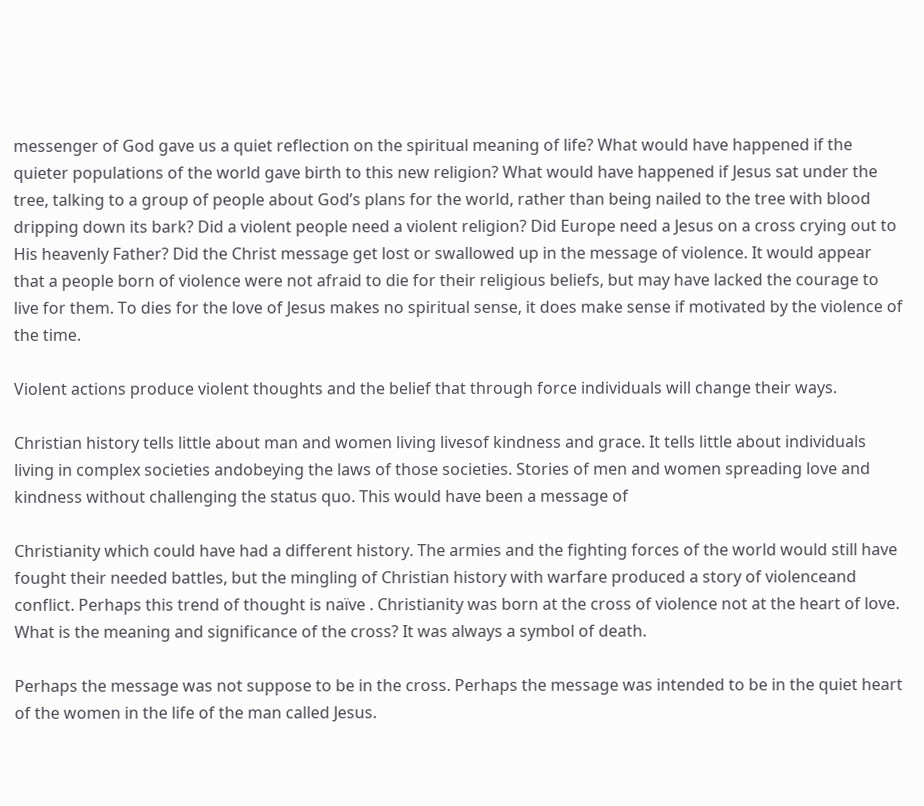messenger of God gave us a quiet reflection on the spiritual meaning of life? What would have happened if the quieter populations of the world gave birth to this new religion? What would have happened if Jesus sat under the tree, talking to a group of people about God’s plans for the world, rather than being nailed to the tree with blood dripping down its bark? Did a violent people need a violent religion? Did Europe need a Jesus on a cross crying out to His heavenly Father? Did the Christ message get lost or swallowed up in the message of violence. It would appear that a people born of violence were not afraid to die for their religious beliefs, but may have lacked the courage to live for them. To dies for the love of Jesus makes no spiritual sense, it does make sense if motivated by the violence of the time.

Violent actions produce violent thoughts and the belief that through force individuals will change their ways.

Christian history tells little about man and women living livesof kindness and grace. It tells little about individuals living in complex societies andobeying the laws of those societies. Stories of men and women spreading love and kindness without challenging the status quo. This would have been a message of

Christianity which could have had a different history. The armies and the fighting forces of the world would still have fought their needed battles, but the mingling of Christian history with warfare produced a story of violenceand conflict. Perhaps this trend of thought is naïve . Christianity was born at the cross of violence not at the heart of love. What is the meaning and significance of the cross? It was always a symbol of death.

Perhaps the message was not suppose to be in the cross. Perhaps the message was intended to be in the quiet heart of the women in the life of the man called Jesus.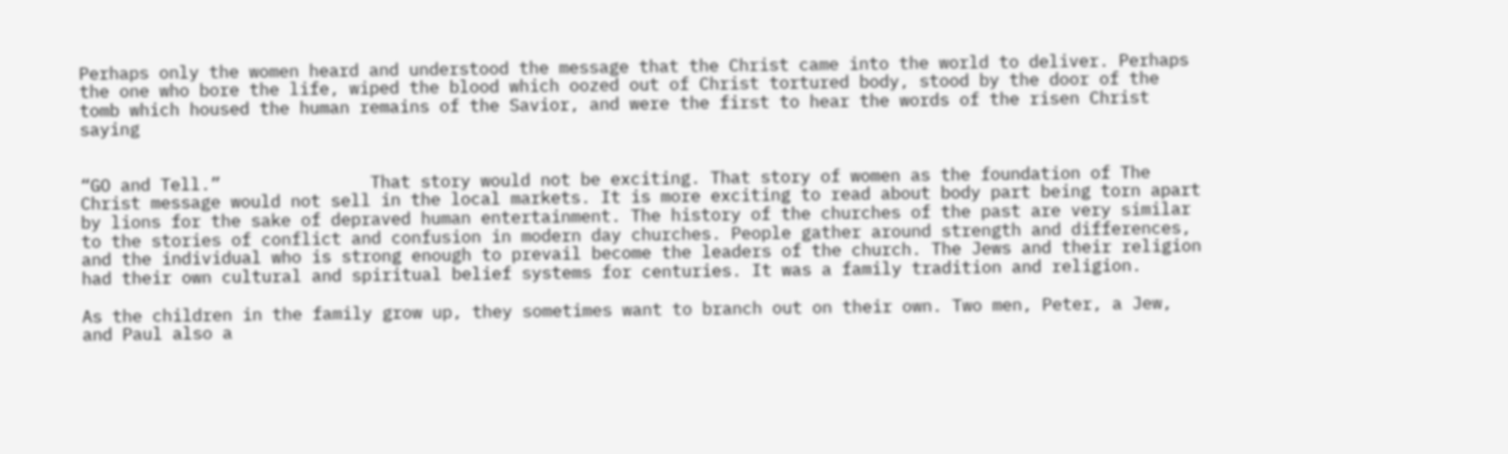Perhaps only the women heard and understood the message that the Christ came into the world to deliver. Perhaps the one who bore the life, wiped the blood which oozed out of Christ tortured body, stood by the door of the tomb which housed the human remains of the Savior, and were the first to hear the words of the risen Christ saying


“GO and Tell.”               That story would not be exciting. That story of women as the foundation of The Christ message would not sell in the local markets. It is more exciting to read about body part being torn apart by lions for the sake of depraved human entertainment. The history of the churches of the past are very similar to the stories of conflict and confusion in modern day churches. People gather around strength and differences, and the individual who is strong enough to prevail become the leaders of the church. The Jews and their religion had their own cultural and spiritual belief systems for centuries. It was a family tradition and religion.

As the children in the family grow up, they sometimes want to branch out on their own. Two men, Peter, a Jew, and Paul also a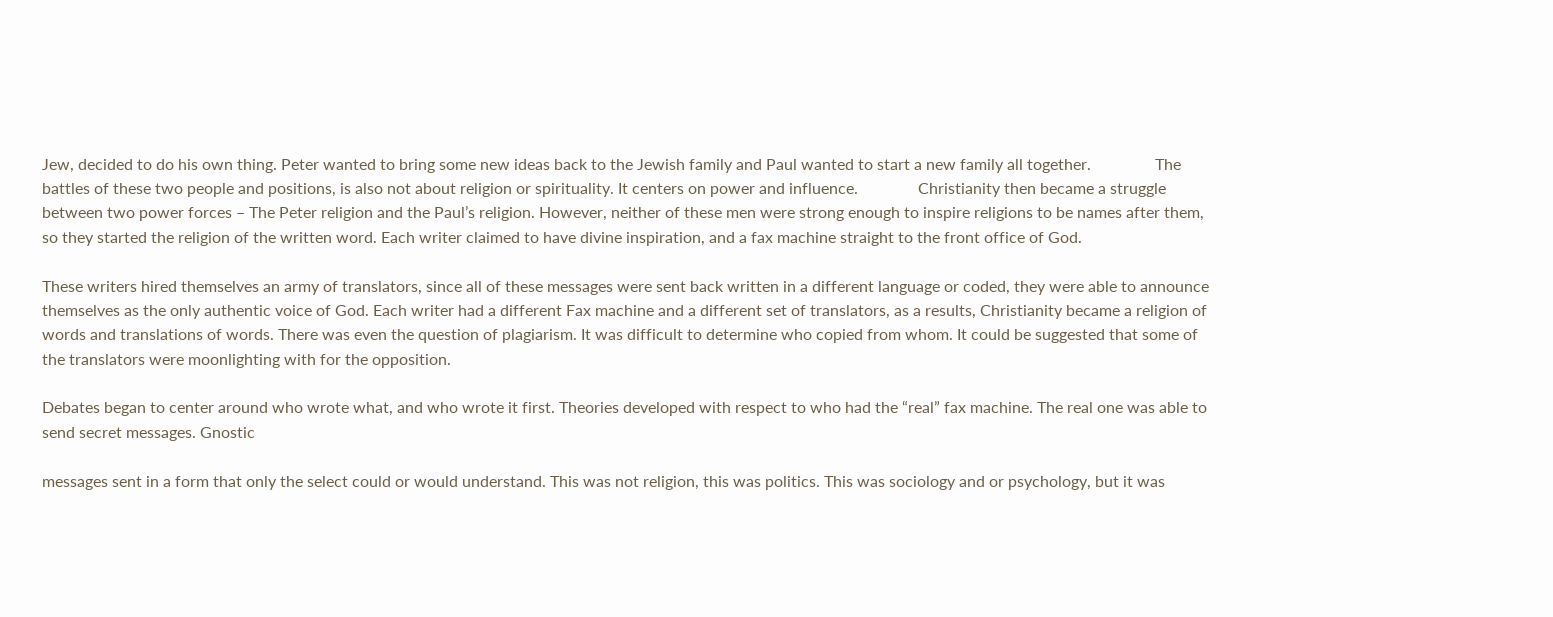Jew, decided to do his own thing. Peter wanted to bring some new ideas back to the Jewish family and Paul wanted to start a new family all together.                The battles of these two people and positions, is also not about religion or spirituality. It centers on power and influence.               Christianity then became a struggle between two power forces – The Peter religion and the Paul’s religion. However, neither of these men were strong enough to inspire religions to be names after them, so they started the religion of the written word. Each writer claimed to have divine inspiration, and a fax machine straight to the front office of God.

These writers hired themselves an army of translators, since all of these messages were sent back written in a different language or coded, they were able to announce themselves as the only authentic voice of God. Each writer had a different Fax machine and a different set of translators, as a results, Christianity became a religion of words and translations of words. There was even the question of plagiarism. It was difficult to determine who copied from whom. It could be suggested that some of the translators were moonlighting with for the opposition.

Debates began to center around who wrote what, and who wrote it first. Theories developed with respect to who had the “real” fax machine. The real one was able to send secret messages. Gnostic

messages sent in a form that only the select could or would understand. This was not religion, this was politics. This was sociology and or psychology, but it was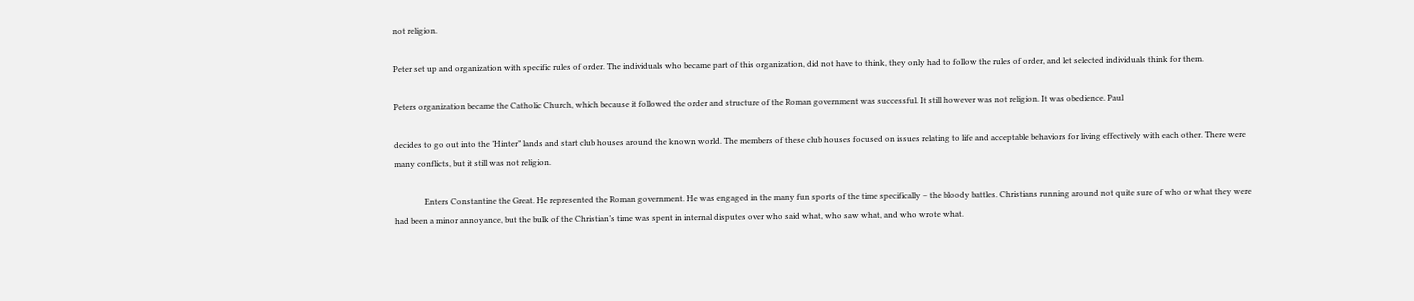not religion.

Peter set up and organization with specific rules of order. The individuals who became part of this organization, did not have to think, they only had to follow the rules of order, and let selected individuals think for them.

Peters organization became the Catholic Church, which because it followed the order and structure of the Roman government was successful. It still however was not religion. It was obedience. Paul

decides to go out into the ’Hinter” lands and start club houses around the known world. The members of these club houses focused on issues relating to life and acceptable behaviors for living effectively with each other. There were many conflicts, but it still was not religion.

               Enters Constantine the Great. He represented the Roman government. He was engaged in the many fun sports of the time specifically – the bloody battles. Christians running around not quite sure of who or what they were had been a minor annoyance, but the bulk of the Christian’s time was spent in internal disputes over who said what, who saw what, and who wrote what.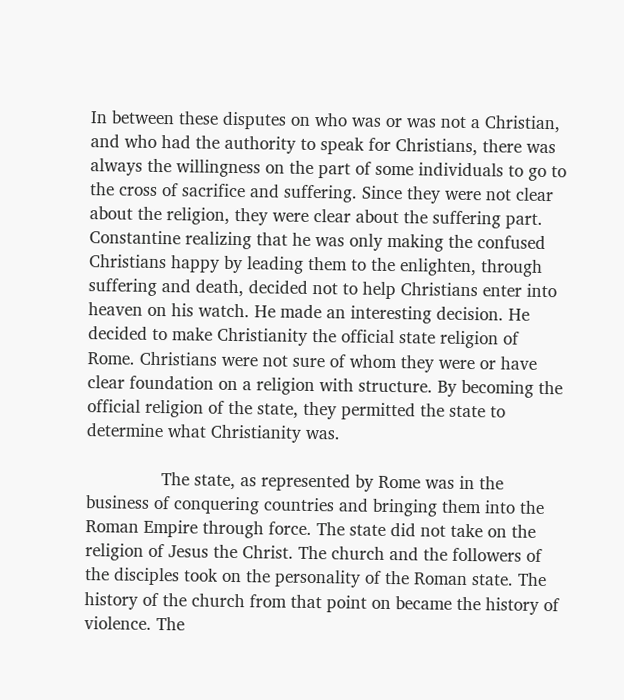In between these disputes on who was or was not a Christian, and who had the authority to speak for Christians, there was always the willingness on the part of some individuals to go to the cross of sacrifice and suffering. Since they were not clear about the religion, they were clear about the suffering part. Constantine realizing that he was only making the confused Christians happy by leading them to the enlighten, through suffering and death, decided not to help Christians enter into heaven on his watch. He made an interesting decision. He decided to make Christianity the official state religion of Rome. Christians were not sure of whom they were or have clear foundation on a religion with structure. By becoming the official religion of the state, they permitted the state to determine what Christianity was.

               The state, as represented by Rome was in the business of conquering countries and bringing them into the Roman Empire through force. The state did not take on the religion of Jesus the Christ. The church and the followers of the disciples took on the personality of the Roman state. The history of the church from that point on became the history of violence. The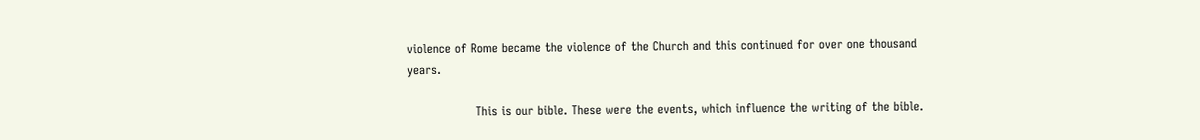violence of Rome became the violence of the Church and this continued for over one thousand years.

                 This is our bible. These were the events, which influence the writing of the bible.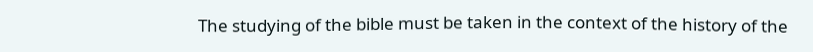The studying of the bible must be taken in the context of the history of the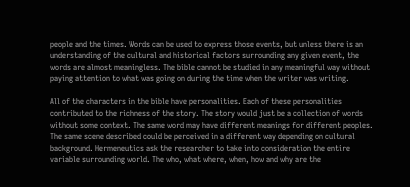people and the times. Words can be used to express those events, but unless there is an understanding of the cultural and historical factors surrounding any given event, the words are almost meaningless. The bible cannot be studied in any meaningful way without paying attention to what was going on during the time when the writer was writing.

All of the characters in the bible have personalities. Each of these personalities contributed to the richness of the story. The story would just be a collection of words without some context. The same word may have different meanings for different peoples. The same scene described could be perceived in a different way depending on cultural background. Hermeneutics ask the researcher to take into consideration the entire variable surrounding world. The who, what where, when, how and why are the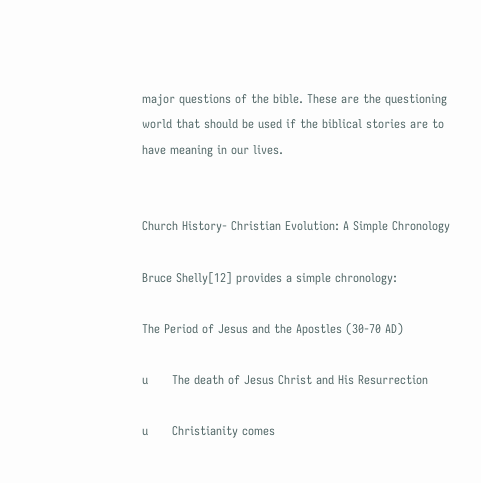major questions of the bible. These are the questioning world that should be used if the biblical stories are to have meaning in our lives.


Church History- Christian Evolution: A Simple Chronology

Bruce Shelly[12] provides a simple chronology:

The Period of Jesus and the Apostles (30-70 AD)

u      The death of Jesus Christ and His Resurrection

u      Christianity comes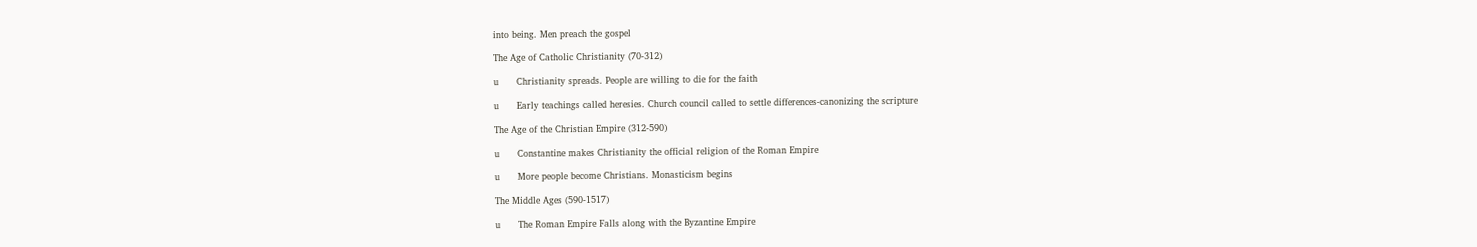into being. Men preach the gospel

The Age of Catholic Christianity (70-312)

u      Christianity spreads. People are willing to die for the faith

u      Early teachings called heresies. Church council called to settle differences-canonizing the scripture

The Age of the Christian Empire (312-590)

u      Constantine makes Christianity the official religion of the Roman Empire

u      More people become Christians. Monasticism begins

The Middle Ages (590-1517)

u      The Roman Empire Falls along with the Byzantine Empire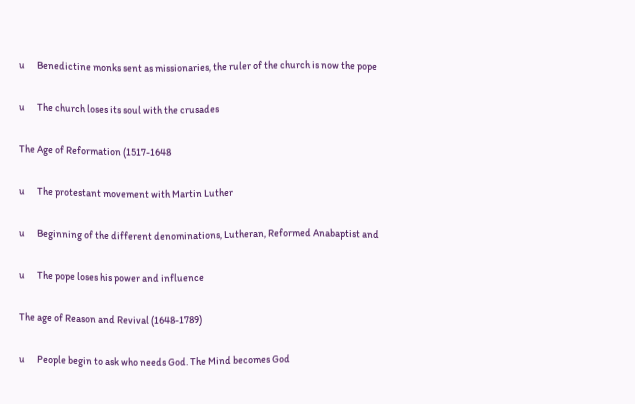u      Benedictine monks sent as missionaries, the ruler of the church is now the pope

u      The church loses its soul with the crusades

The Age of Reformation (1517-1648

u      The protestant movement with Martin Luther

u      Beginning of the different denominations, Lutheran, Reformed Anabaptist and

u      The pope loses his power and influence

The age of Reason and Revival (1648-1789)

u      People begin to ask who needs God. The Mind becomes God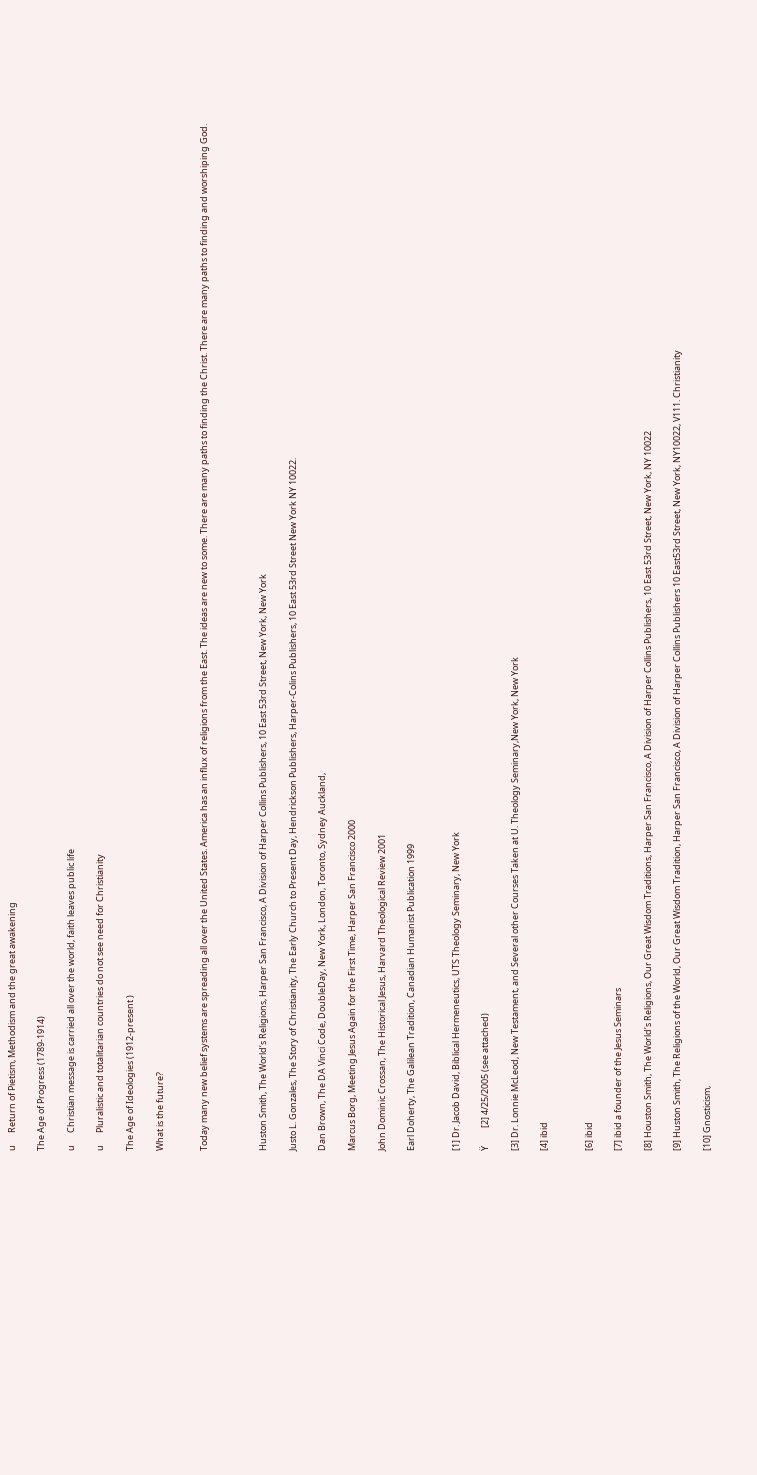u      Return of Pietism, Methodism and the great awakening

The Age of Progress (1789-1914)

u      Christian message is carried all over the world, faith leaves public life

u      Pluralistic and totalitarian countries do not see need for Christianity

The Age of Ideologies (1912-present )

What is the future?


Today many new belief systems are spreading all over the United States. America has an influx of religions from the East. The ideas are new to some. There are many paths to finding the Christ. There are many paths to finding and worshiping God.



Huston Smith, The World’s Religions, Harper San Francisco, A Division of Harper Collins Publishers, 10 East 53rd Street, New York, New York

Justo L. Gonzales, The Story of Christianity, The Early Church to Present Day, Hendrickson Publishers, Harper-Colins Publishers, 10 East 53rd Street New York NY 10022.

Dan Brown, The DA Vinci Code, DoubleDay, New York, London, Toronto, Sydney Auckland,

Marcus Borg, Meeting Jesus Again for the First Time, Harper San Francisco 2000

John Dominic Crossan, The Historical Jesus, Harvard Theological Review 2001

Earl Doherty, The Galilean Tradition, Canadian Humanist Publication 1999


[1] Dr. Jacob David, Biblical Hermeneutics, UTS Theology Seminary, New York

Ÿ         [2] 4/25/2005 (see attached)

[3] Dr. Lonnie McLeod, New Testament, and Several other Courses Taken at U. Theology Seminary,New York, New York

[4] ibid


[6] ibid

[7] ibid a founder of the Jesus Seminars

[8] Houston Smith, The World’s Religions, Our Great Wisdom Traditions, Harper San Francisco, A Division of Harper Collins Publishers, 10 East 53rd Street, New York, NY 10022

[9] Huston Smith, The Religions of the World, Our Great Wisdom Tradition, Harper San Francisco, A Division of Harper Collins Publishers 10 East53rd Street, New York, NY10022, V111. Christianity

[10] Gnosticism,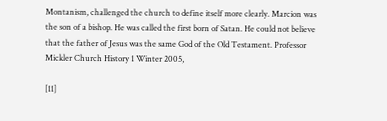Montanism, challenged the church to define itself more clearly. Marcion was the son of a bishop. He was called the first born of Satan. He could not believe that the father of Jesus was the same God of the Old Testament. Professor Mickler Church History 1 Winter 2005,

[11]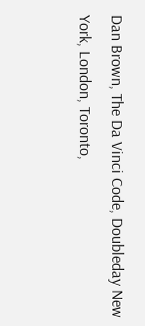Dan Brown, The Da Vinci Code, Doubleday New York, London, Toronto,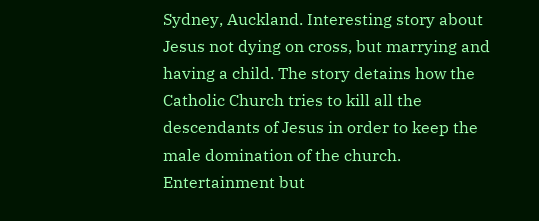Sydney, Auckland. Interesting story about Jesus not dying on cross, but marrying and having a child. The story detains how the Catholic Church tries to kill all the descendants of Jesus in order to keep the male domination of the church. Entertainment but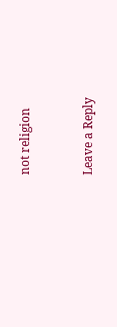not religion


Leave a Reply